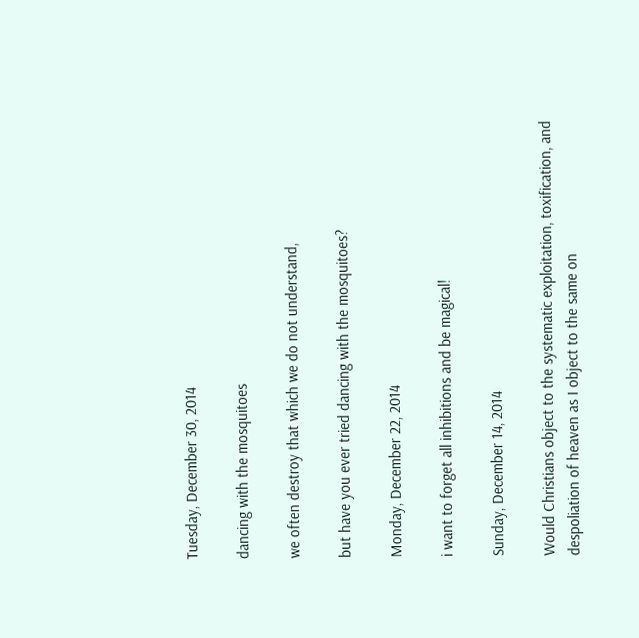Tuesday, December 30, 2014

dancing with the mosquitoes

we often destroy that which we do not understand,

but have you ever tried dancing with the mosquitoes?

Monday, December 22, 2014

i want to forget all inhibitions and be magical!

Sunday, December 14, 2014

Would Christians object to the systematic exploitation, toxification, and despoliation of heaven as I object to the same on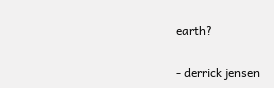earth?

- derrick jensen